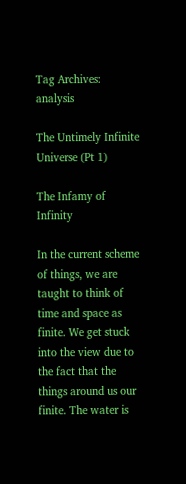Tag Archives: analysis

The Untimely Infinite Universe (Pt 1)

The Infamy of Infinity

In the current scheme of things, we are taught to think of time and space as finite. We get stuck into the view due to the fact that the things around us our finite. The water is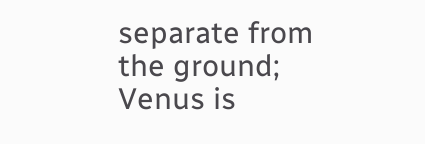separate from the ground; Venus is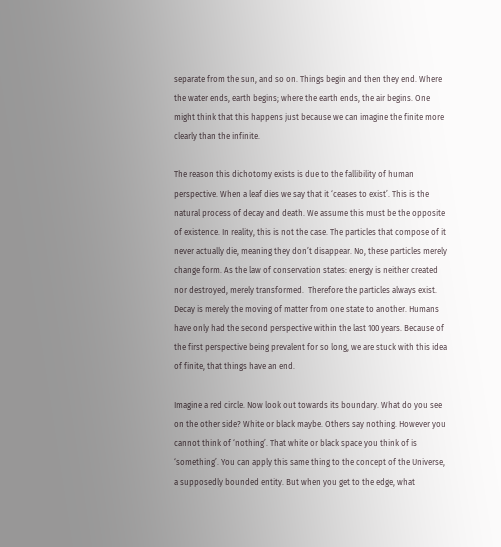separate from the sun, and so on. Things begin and then they end. Where the water ends, earth begins; where the earth ends, the air begins. One might think that this happens just because we can imagine the finite more clearly than the infinite.

The reason this dichotomy exists is due to the fallibility of human perspective. When a leaf dies we say that it ‘ceases to exist’. This is the natural process of decay and death. We assume this must be the opposite of existence. In reality, this is not the case. The particles that compose of it never actually die, meaning they don’t disappear. No, these particles merely change form. As the law of conservation states: energy is neither created nor destroyed, merely transformed.  Therefore the particles always exist. Decay is merely the moving of matter from one state to another. Humans have only had the second perspective within the last 100 years. Because of the first perspective being prevalent for so long, we are stuck with this idea of finite, that things have an end.

Imagine a red circle. Now look out towards its boundary. What do you see on the other side? White or black maybe. Others say nothing. However you cannot think of ‘nothing’. That white or black space you think of is ‘something’. You can apply this same thing to the concept of the Universe, a supposedly bounded entity. But when you get to the edge, what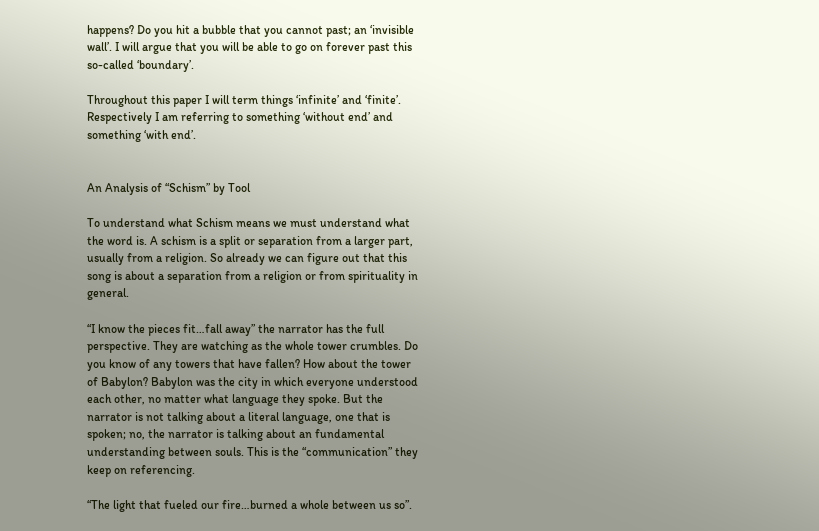happens? Do you hit a bubble that you cannot past; an ‘invisible wall’. I will argue that you will be able to go on forever past this so-called ‘boundary’.

Throughout this paper I will term things ‘infinite’ and ‘finite’. Respectively I am referring to something ‘without end’ and something ‘with end’.


An Analysis of “Schism” by Tool

To understand what Schism means we must understand what the word is. A schism is a split or separation from a larger part, usually from a religion. So already we can figure out that this song is about a separation from a religion or from spirituality in general.

“I know the pieces fit…fall away” the narrator has the full perspective. They are watching as the whole tower crumbles. Do you know of any towers that have fallen? How about the tower of Babylon? Babylon was the city in which everyone understood each other, no matter what language they spoke. But the narrator is not talking about a literal language, one that is spoken; no, the narrator is talking about an fundamental understanding between souls. This is the “communication” they keep on referencing.

“The light that fueled our fire…burned a whole between us so”.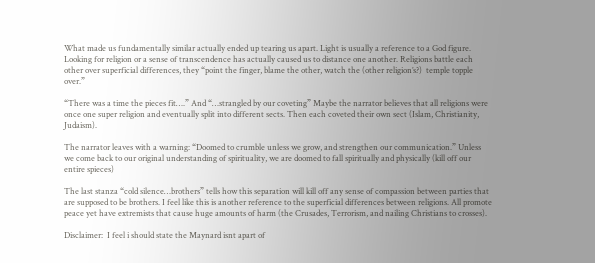What made us fundamentally similar actually ended up tearing us apart. Light is usually a reference to a God figure. Looking for religion or a sense of transcendence has actually caused us to distance one another. Religions battle each other over superficial differences, they “point the finger, blame the other, watch the (other religion’s?)  temple topple over.”

“There was a time the pieces fit….” And “…strangled by our coveting” Maybe the narrator believes that all religions were once one super religion and eventually split into different sects. Then each coveted their own sect (Islam, Christianity, Judaism).

The narrator leaves with a warning: “Doomed to crumble unless we grow, and strengthen our communication.” Unless we come back to our original understanding of spirituality, we are doomed to fall spiritually and physically (kill off our entire spieces)

The last stanza “cold silence…brothers” tells how this separation will kill off any sense of compassion between parties that are supposed to be brothers. I feel like this is another reference to the superficial differences between religions. All promote peace yet have extremists that cause huge amounts of harm (the Crusades, Terrorism, and nailing Christians to crosses).

Disclaimer:  I feel i should state the Maynard isnt apart of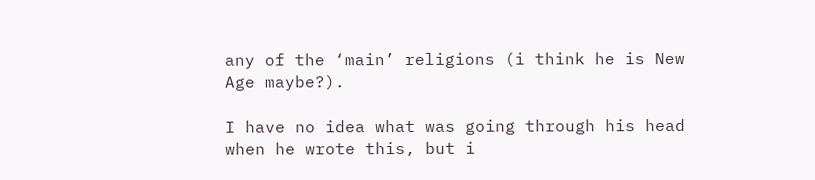any of the ‘main’ religions (i think he is New Age maybe?).

I have no idea what was going through his head when he wrote this, but i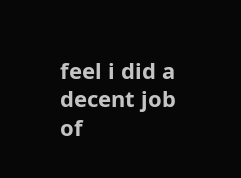feel i did a decent job of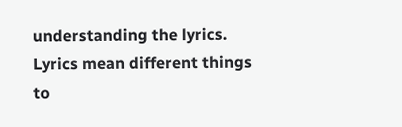understanding the lyrics. Lyrics mean different things to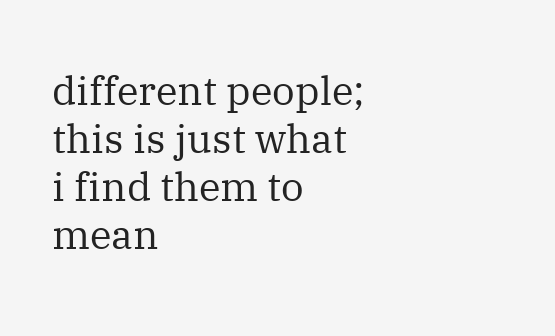different people; this is just what i find them to mean